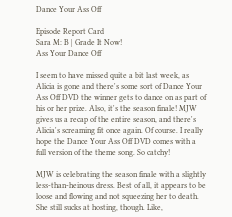Dance Your Ass Off

Episode Report Card
Sara M: B | Grade It Now!
Ass Your Dance Off

I seem to have missed quite a bit last week, as Alicia is gone and there's some sort of Dance Your Ass Off DVD the winner gets to dance on as part of his or her prize. Also, it's the season finale! MJW gives us a recap of the entire season, and there's Alicia's screaming fit once again. Of course. I really hope the Dance Your Ass Off DVD comes with a full version of the theme song. So catchy!

MJW is celebrating the season finale with a slightly less-than-heinous dress. Best of all, it appears to be loose and flowing and not squeezing her to death. She still sucks at hosting, though. Like,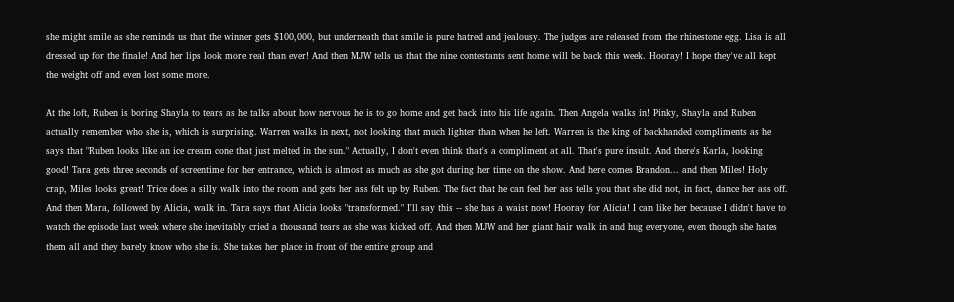she might smile as she reminds us that the winner gets $100,000, but underneath that smile is pure hatred and jealousy. The judges are released from the rhinestone egg. Lisa is all dressed up for the finale! And her lips look more real than ever! And then MJW tells us that the nine contestants sent home will be back this week. Hooray! I hope they've all kept the weight off and even lost some more.

At the loft, Ruben is boring Shayla to tears as he talks about how nervous he is to go home and get back into his life again. Then Angela walks in! Pinky, Shayla and Ruben actually remember who she is, which is surprising. Warren walks in next, not looking that much lighter than when he left. Warren is the king of backhanded compliments as he says that "Ruben looks like an ice cream cone that just melted in the sun." Actually, I don't even think that's a compliment at all. That's pure insult. And there's Karla, looking good! Tara gets three seconds of screentime for her entrance, which is almost as much as she got during her time on the show. And here comes Brandon... and then Miles! Holy crap, Miles looks great! Trice does a silly walk into the room and gets her ass felt up by Ruben. The fact that he can feel her ass tells you that she did not, in fact, dance her ass off. And then Mara, followed by Alicia, walk in. Tara says that Alicia looks "transformed." I'll say this -- she has a waist now! Hooray for Alicia! I can like her because I didn't have to watch the episode last week where she inevitably cried a thousand tears as she was kicked off. And then MJW and her giant hair walk in and hug everyone, even though she hates them all and they barely know who she is. She takes her place in front of the entire group and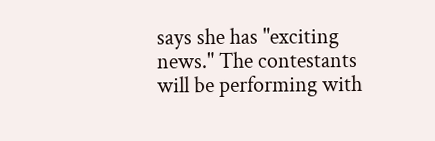says she has "exciting news." The contestants will be performing with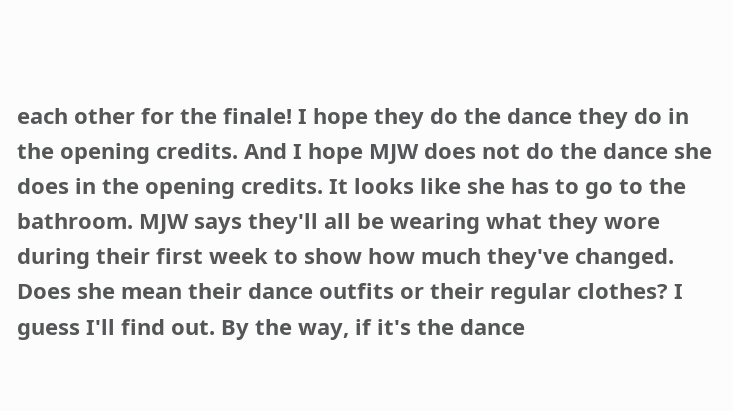each other for the finale! I hope they do the dance they do in the opening credits. And I hope MJW does not do the dance she does in the opening credits. It looks like she has to go to the bathroom. MJW says they'll all be wearing what they wore during their first week to show how much they've changed. Does she mean their dance outfits or their regular clothes? I guess I'll find out. By the way, if it's the dance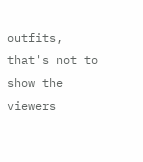outfits, that's not to show the viewers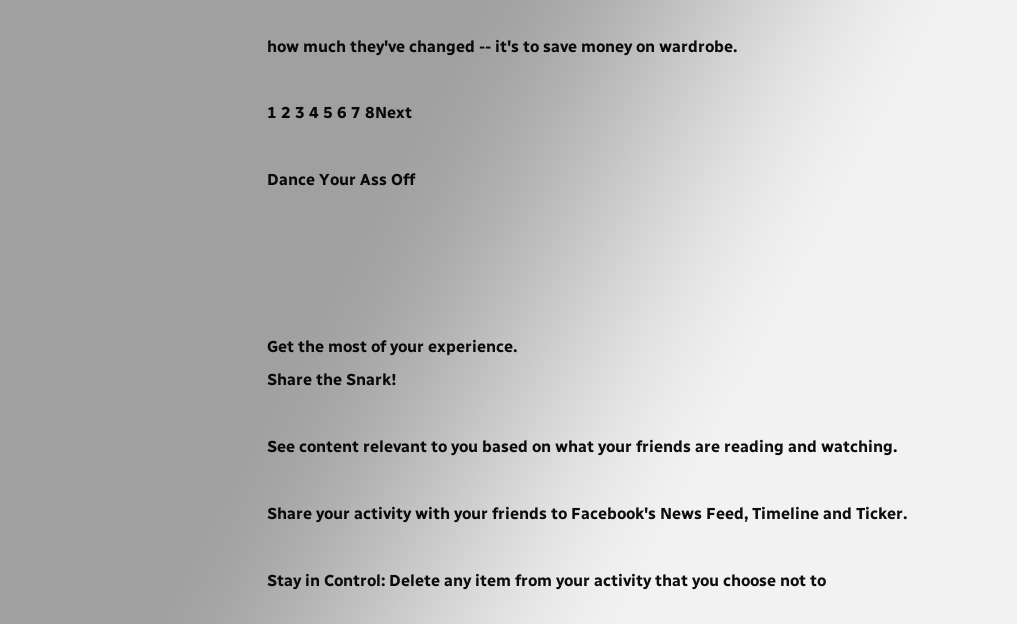how much they've changed -- it's to save money on wardrobe.

1 2 3 4 5 6 7 8Next

Dance Your Ass Off




Get the most of your experience.
Share the Snark!

See content relevant to you based on what your friends are reading and watching.

Share your activity with your friends to Facebook's News Feed, Timeline and Ticker.

Stay in Control: Delete any item from your activity that you choose not to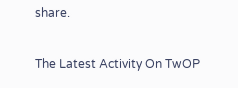share.

The Latest Activity On TwOP